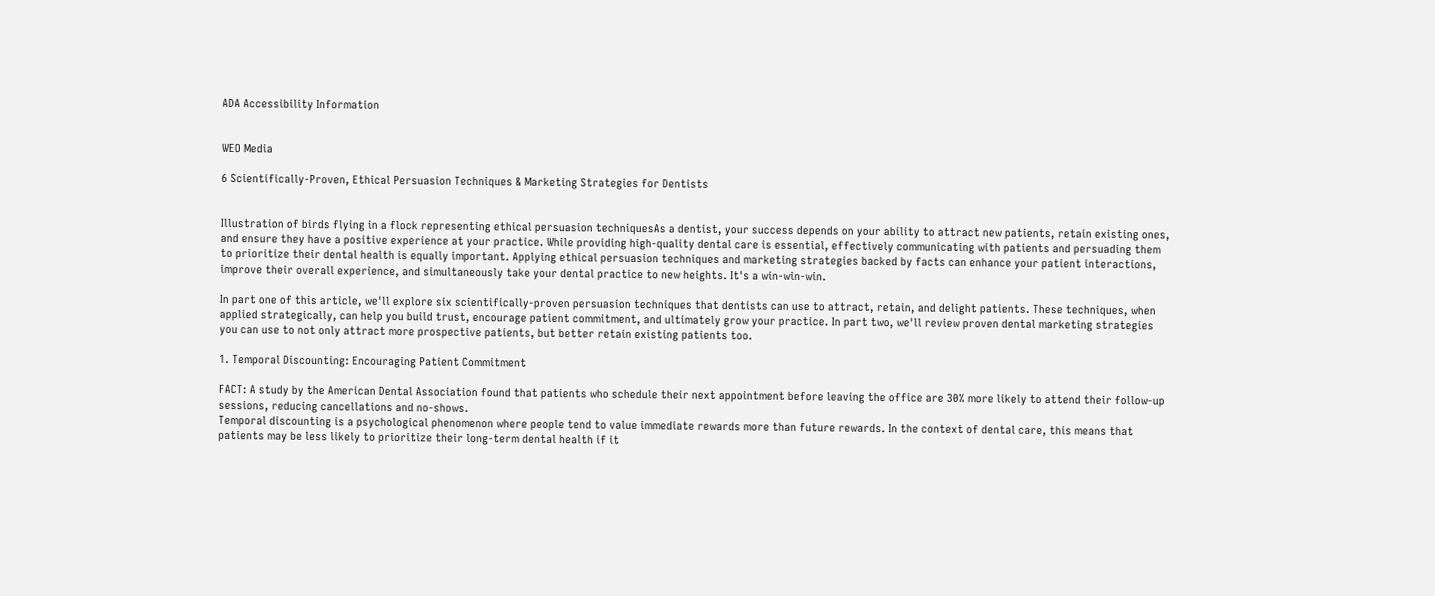ADA Accessibility Information


WEO Media

6 Scientifically-Proven, Ethical Persuasion Techniques & Marketing Strategies for Dentists


Illustration of birds flying in a flock representing ethical persuasion techniquesAs a dentist, your success depends on your ability to attract new patients, retain existing ones, and ensure they have a positive experience at your practice. While providing high-quality dental care is essential, effectively communicating with patients and persuading them to prioritize their dental health is equally important. Applying ethical persuasion techniques and marketing strategies backed by facts can enhance your patient interactions, improve their overall experience, and simultaneously take your dental practice to new heights. It's a win-win-win.

In part one of this article, we'll explore six scientifically-proven persuasion techniques that dentists can use to attract, retain, and delight patients. These techniques, when applied strategically, can help you build trust, encourage patient commitment, and ultimately grow your practice. In part two, we'll review proven dental marketing strategies you can use to not only attract more prospective patients, but better retain existing patients too.

1. Temporal Discounting: Encouraging Patient Commitment

FACT: A study by the American Dental Association found that patients who schedule their next appointment before leaving the office are 30% more likely to attend their follow-up sessions, reducing cancellations and no-shows.
Temporal discounting is a psychological phenomenon where people tend to value immediate rewards more than future rewards. In the context of dental care, this means that patients may be less likely to prioritize their long-term dental health if it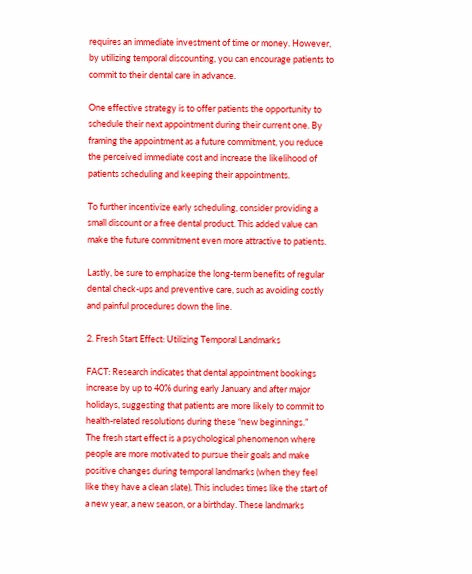requires an immediate investment of time or money. However, by utilizing temporal discounting, you can encourage patients to commit to their dental care in advance.

One effective strategy is to offer patients the opportunity to schedule their next appointment during their current one. By framing the appointment as a future commitment, you reduce the perceived immediate cost and increase the likelihood of patients scheduling and keeping their appointments.

To further incentivize early scheduling, consider providing a small discount or a free dental product. This added value can make the future commitment even more attractive to patients.

Lastly, be sure to emphasize the long-term benefits of regular dental check-ups and preventive care, such as avoiding costly and painful procedures down the line.

2. Fresh Start Effect: Utilizing Temporal Landmarks

FACT: Research indicates that dental appointment bookings increase by up to 40% during early January and after major holidays, suggesting that patients are more likely to commit to health-related resolutions during these “new beginnings.”
The fresh start effect is a psychological phenomenon where people are more motivated to pursue their goals and make positive changes during temporal landmarks (when they feel like they have a clean slate). This includes times like the start of a new year, a new season, or a birthday. These landmarks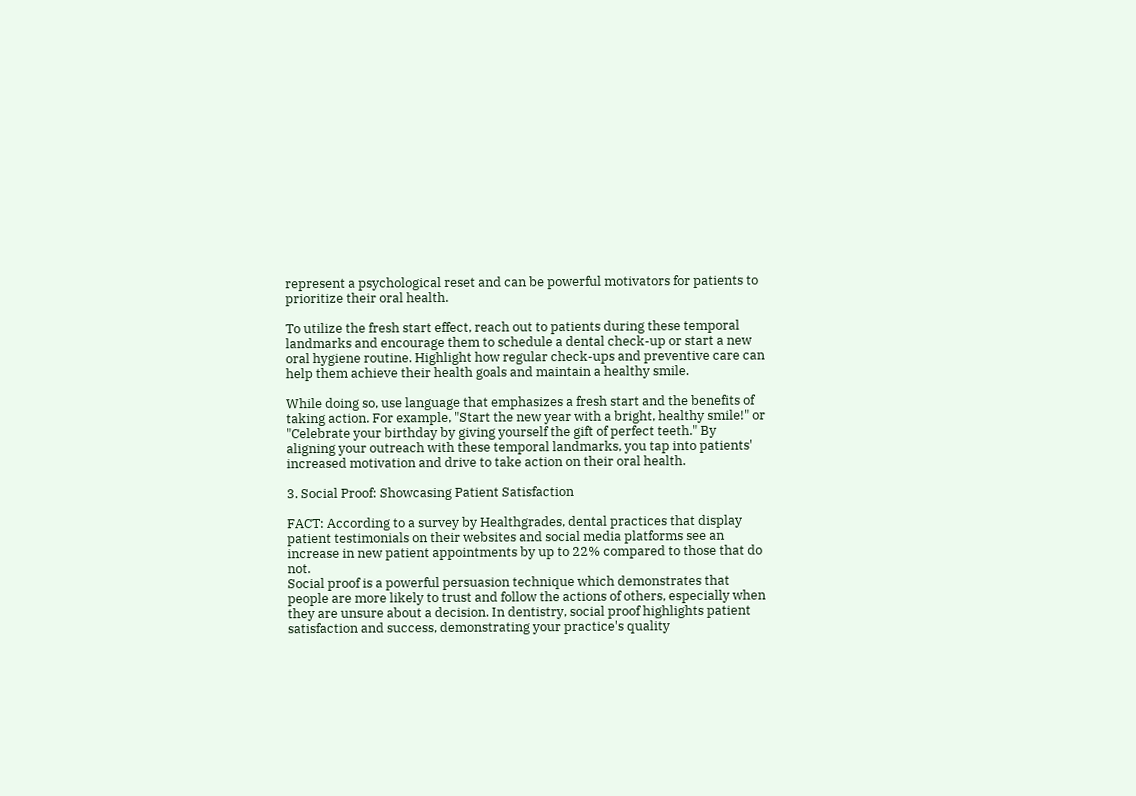represent a psychological reset and can be powerful motivators for patients to prioritize their oral health.

To utilize the fresh start effect, reach out to patients during these temporal landmarks and encourage them to schedule a dental check-up or start a new oral hygiene routine. Highlight how regular check-ups and preventive care can help them achieve their health goals and maintain a healthy smile.

While doing so, use language that emphasizes a fresh start and the benefits of taking action. For example, "Start the new year with a bright, healthy smile!" or "Celebrate your birthday by giving yourself the gift of perfect teeth." By aligning your outreach with these temporal landmarks, you tap into patients' increased motivation and drive to take action on their oral health.

3. Social Proof: Showcasing Patient Satisfaction

FACT: According to a survey by Healthgrades, dental practices that display patient testimonials on their websites and social media platforms see an increase in new patient appointments by up to 22% compared to those that do not.
Social proof is a powerful persuasion technique which demonstrates that people are more likely to trust and follow the actions of others, especially when they are unsure about a decision. In dentistry, social proof highlights patient satisfaction and success, demonstrating your practice's quality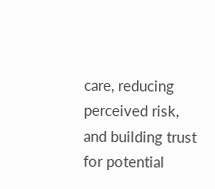care, reducing perceived risk, and building trust for potential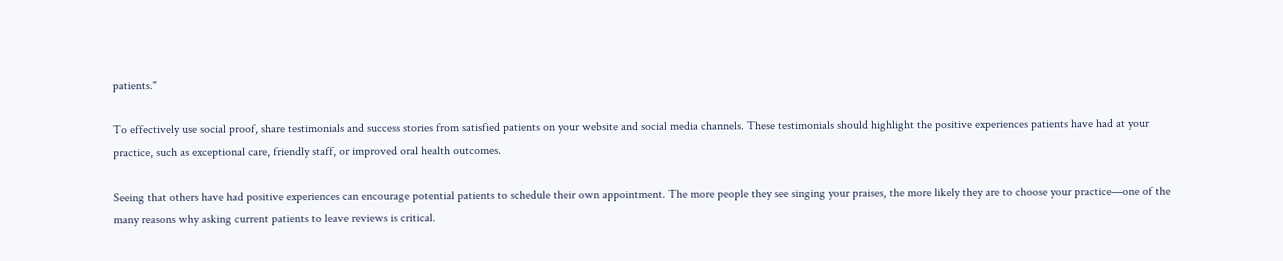patients."

To effectively use social proof, share testimonials and success stories from satisfied patients on your website and social media channels. These testimonials should highlight the positive experiences patients have had at your practice, such as exceptional care, friendly staff, or improved oral health outcomes.

Seeing that others have had positive experiences can encourage potential patients to schedule their own appointment. The more people they see singing your praises, the more likely they are to choose your practice—one of the many reasons why asking current patients to leave reviews is critical.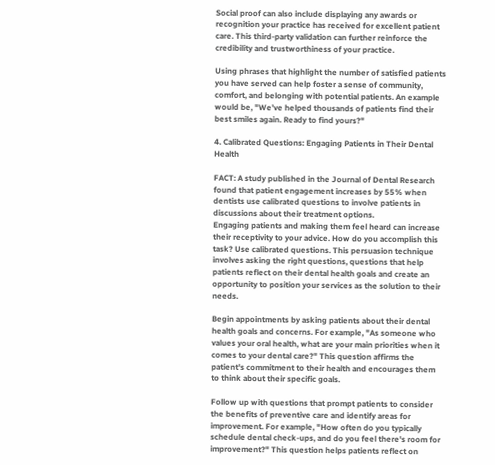Social proof can also include displaying any awards or recognition your practice has received for excellent patient care. This third-party validation can further reinforce the credibility and trustworthiness of your practice.

Using phrases that highlight the number of satisfied patients you have served can help foster a sense of community, comfort, and belonging with potential patients. An example would be, "We’ve helped thousands of patients find their best smiles again. Ready to find yours?"

4. Calibrated Questions: Engaging Patients in Their Dental Health

FACT: A study published in the Journal of Dental Research found that patient engagement increases by 55% when dentists use calibrated questions to involve patients in discussions about their treatment options.
Engaging patients and making them feel heard can increase their receptivity to your advice. How do you accomplish this task? Use calibrated questions. This persuasion technique involves asking the right questions, questions that help patients reflect on their dental health goals and create an opportunity to position your services as the solution to their needs.

Begin appointments by asking patients about their dental health goals and concerns. For example, "As someone who values your oral health, what are your main priorities when it comes to your dental care?" This question affirms the patient's commitment to their health and encourages them to think about their specific goals.

Follow up with questions that prompt patients to consider the benefits of preventive care and identify areas for improvement. For example, "How often do you typically schedule dental check-ups, and do you feel there's room for improvement?" This question helps patients reflect on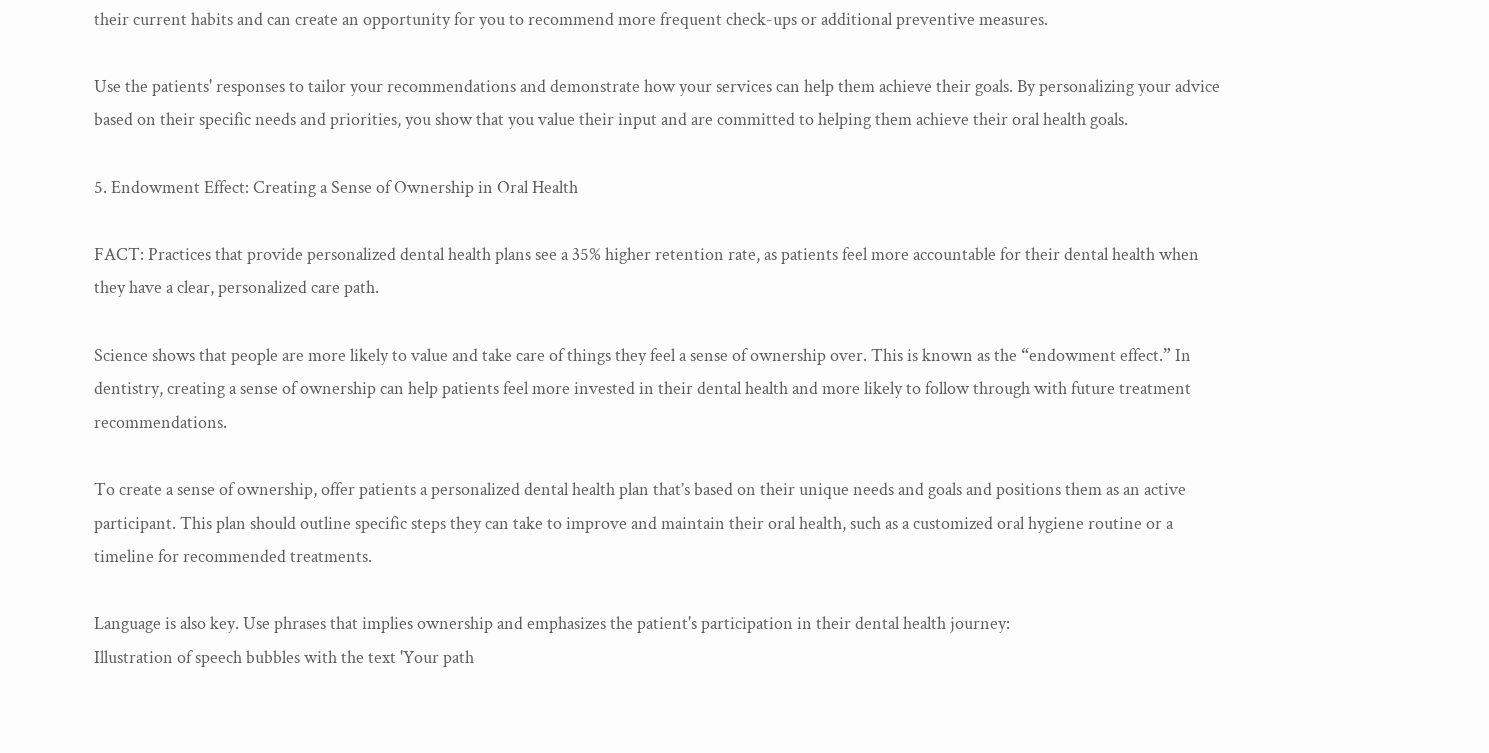their current habits and can create an opportunity for you to recommend more frequent check-ups or additional preventive measures.

Use the patients' responses to tailor your recommendations and demonstrate how your services can help them achieve their goals. By personalizing your advice based on their specific needs and priorities, you show that you value their input and are committed to helping them achieve their oral health goals.

5. Endowment Effect: Creating a Sense of Ownership in Oral Health

FACT: Practices that provide personalized dental health plans see a 35% higher retention rate, as patients feel more accountable for their dental health when they have a clear, personalized care path.

Science shows that people are more likely to value and take care of things they feel a sense of ownership over. This is known as the “endowment effect.” In dentistry, creating a sense of ownership can help patients feel more invested in their dental health and more likely to follow through with future treatment recommendations.

To create a sense of ownership, offer patients a personalized dental health plan that’s based on their unique needs and goals and positions them as an active participant. This plan should outline specific steps they can take to improve and maintain their oral health, such as a customized oral hygiene routine or a timeline for recommended treatments.

Language is also key. Use phrases that implies ownership and emphasizes the patient's participation in their dental health journey:
Illustration of speech bubbles with the text 'Your path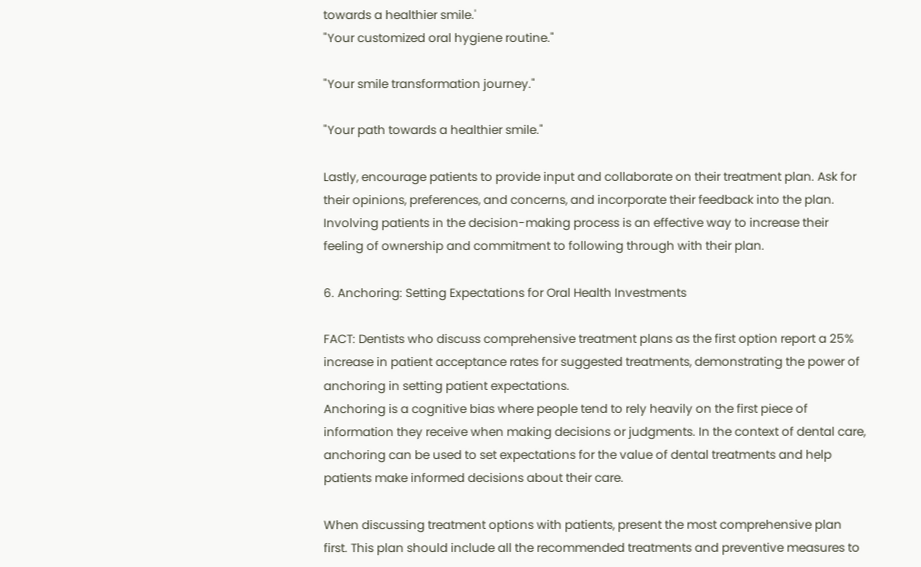towards a healthier smile.'
"Your customized oral hygiene routine."

"Your smile transformation journey."

"Your path towards a healthier smile."

Lastly, encourage patients to provide input and collaborate on their treatment plan. Ask for their opinions, preferences, and concerns, and incorporate their feedback into the plan. Involving patients in the decision-making process is an effective way to increase their feeling of ownership and commitment to following through with their plan.

6. Anchoring: Setting Expectations for Oral Health Investments

FACT: Dentists who discuss comprehensive treatment plans as the first option report a 25% increase in patient acceptance rates for suggested treatments, demonstrating the power of anchoring in setting patient expectations.
Anchoring is a cognitive bias where people tend to rely heavily on the first piece of information they receive when making decisions or judgments. In the context of dental care, anchoring can be used to set expectations for the value of dental treatments and help patients make informed decisions about their care.

When discussing treatment options with patients, present the most comprehensive plan first. This plan should include all the recommended treatments and preventive measures to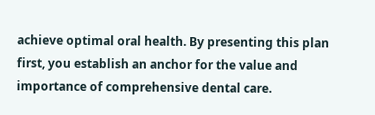achieve optimal oral health. By presenting this plan first, you establish an anchor for the value and importance of comprehensive dental care.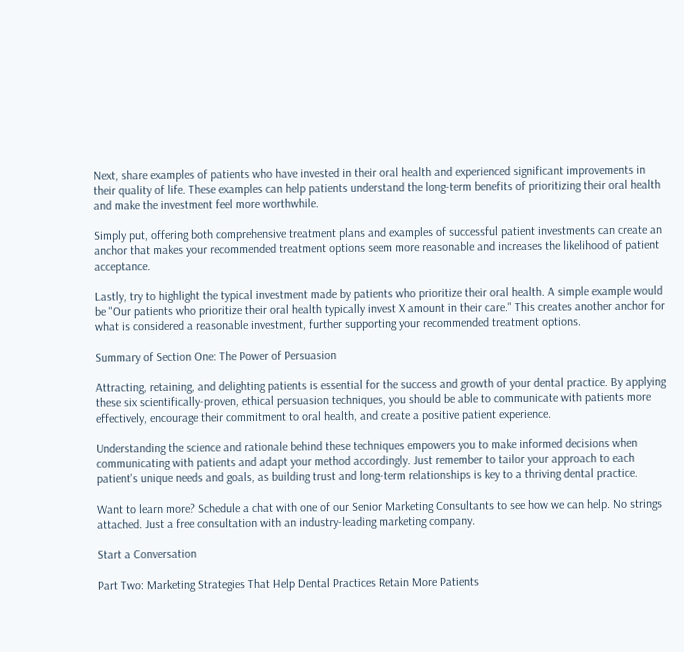Next, share examples of patients who have invested in their oral health and experienced significant improvements in their quality of life. These examples can help patients understand the long-term benefits of prioritizing their oral health and make the investment feel more worthwhile.

Simply put, offering both comprehensive treatment plans and examples of successful patient investments can create an anchor that makes your recommended treatment options seem more reasonable and increases the likelihood of patient acceptance.

Lastly, try to highlight the typical investment made by patients who prioritize their oral health. A simple example would be "Our patients who prioritize their oral health typically invest X amount in their care." This creates another anchor for what is considered a reasonable investment, further supporting your recommended treatment options.

Summary of Section One: The Power of Persuasion

Attracting, retaining, and delighting patients is essential for the success and growth of your dental practice. By applying these six scientifically-proven, ethical persuasion techniques, you should be able to communicate with patients more effectively, encourage their commitment to oral health, and create a positive patient experience.

Understanding the science and rationale behind these techniques empowers you to make informed decisions when communicating with patients and adapt your method accordingly. Just remember to tailor your approach to each patient's unique needs and goals, as building trust and long-term relationships is key to a thriving dental practice.

Want to learn more? Schedule a chat with one of our Senior Marketing Consultants to see how we can help. No strings attached. Just a free consultation with an industry-leading marketing company.

Start a Conversation

Part Two: Marketing Strategies That Help Dental Practices Retain More Patients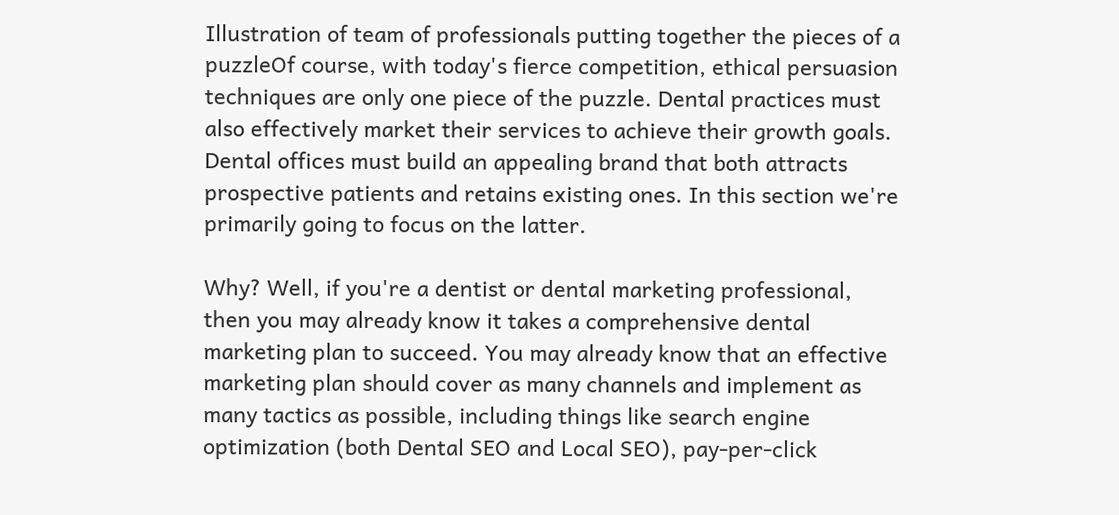Illustration of team of professionals putting together the pieces of a puzzleOf course, with today's fierce competition, ethical persuasion techniques are only one piece of the puzzle. Dental practices must also effectively market their services to achieve their growth goals. Dental offices must build an appealing brand that both attracts prospective patients and retains existing ones. In this section we're primarily going to focus on the latter.

Why? Well, if you're a dentist or dental marketing professional, then you may already know it takes a comprehensive dental marketing plan to succeed. You may already know that an effective marketing plan should cover as many channels and implement as many tactics as possible, including things like search engine optimization (both Dental SEO and Local SEO), pay-per-click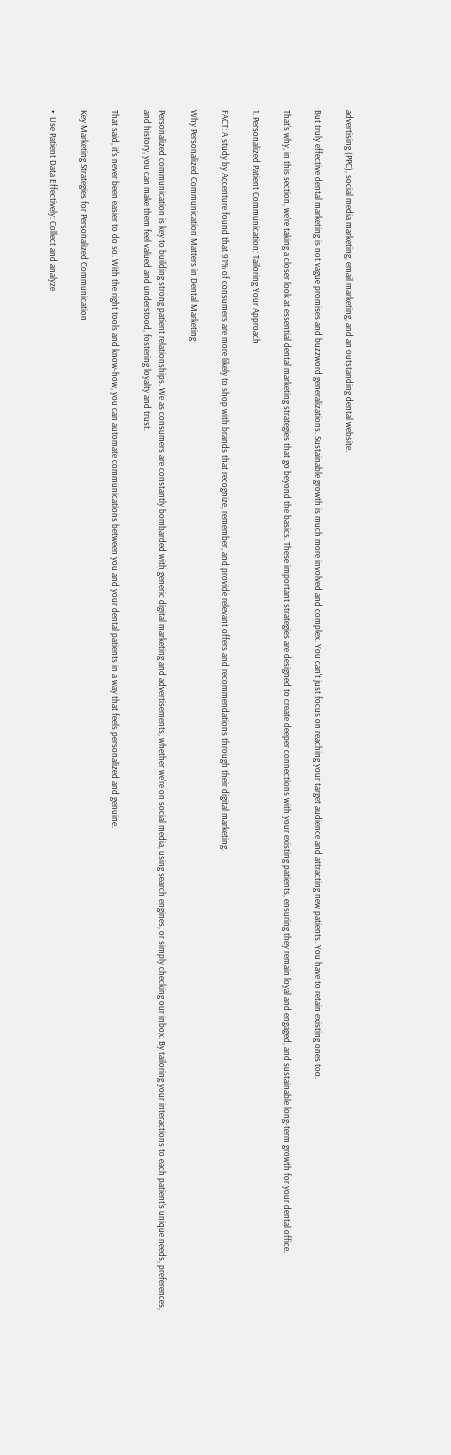advertising (PPC), social media marketing, email marketing, and an outstanding dental website.

But truly effective dental marketing is not vague promises and buzzword generalizations. Sustainable growth is much more involved and complex. You can't just focus on reaching your target audience and attracting new patients. You have to retain existing ones too.

That's why, in this section, we're taking a closer look at essential dental marketing strategies that go beyond the basics. These important strategies are designed to create deeper connections with your existing patients, ensuring they remain loyal and engaged, and sustainable long-term growth for your dental office.

1. Personalized Patient Communication: Tailoring Your Approach

FACT: A study by Accenture found that 91% of consumers are more likely to shop with brands that recognize, remember, and provide relevant offers and recommendations through their digital marketing.

Why Personalized Communication Matters in Dental Marketing

Personalized communication is key to building strong patient relationships. We as consumers are constantly bombarded with generic digital marketing and advertisements, whether we're on social media, using search engines, or simply checking our inbox. By tailoring your interactions to each patient’s unique needs, preferences, and history, you can make them feel valued and understood, fostering loyalty and trust.

That said, it's never been easier to do so. With the right tools and know-how, you can automate communications between you and your dental patients in a way that feels personalized and genuine.

Key Marketing Strategies for Personalized Communication

•  Use Patient Data Effectively: Collect and analyze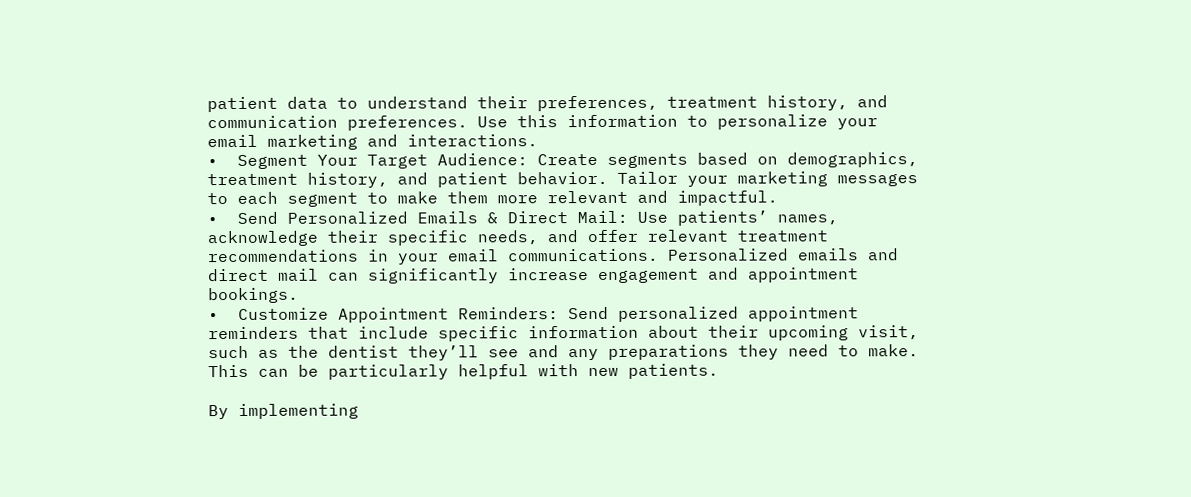patient data to understand their preferences, treatment history, and communication preferences. Use this information to personalize your email marketing and interactions.
•  Segment Your Target Audience: Create segments based on demographics, treatment history, and patient behavior. Tailor your marketing messages to each segment to make them more relevant and impactful.
•  Send Personalized Emails & Direct Mail: Use patients’ names, acknowledge their specific needs, and offer relevant treatment recommendations in your email communications. Personalized emails and direct mail can significantly increase engagement and appointment bookings.
•  Customize Appointment Reminders: Send personalized appointment reminders that include specific information about their upcoming visit, such as the dentist they’ll see and any preparations they need to make. This can be particularly helpful with new patients.

By implementing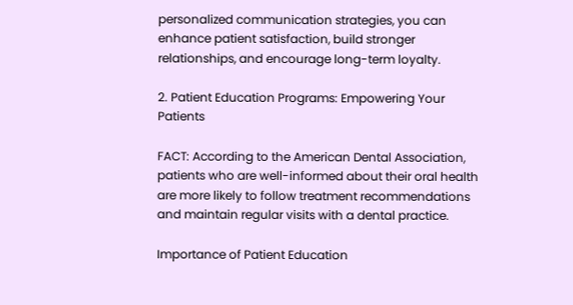personalized communication strategies, you can enhance patient satisfaction, build stronger relationships, and encourage long-term loyalty.

2. Patient Education Programs: Empowering Your Patients

FACT: According to the American Dental Association, patients who are well-informed about their oral health are more likely to follow treatment recommendations and maintain regular visits with a dental practice.

Importance of Patient Education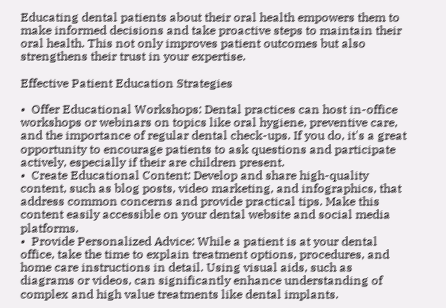Educating dental patients about their oral health empowers them to make informed decisions and take proactive steps to maintain their oral health. This not only improves patient outcomes but also strengthens their trust in your expertise.

Effective Patient Education Strategies

•  Offer Educational Workshops: Dental practices can host in-office workshops or webinars on topics like oral hygiene, preventive care, and the importance of regular dental check-ups. If you do, it's a great opportunity to encourage patients to ask questions and participate actively, especially if their are children present.
•  Create Educational Content: Develop and share high-quality content, such as blog posts, video marketing, and infographics, that address common concerns and provide practical tips. Make this content easily accessible on your dental website and social media platforms.
•  Provide Personalized Advice: While a patient is at your dental office, take the time to explain treatment options, procedures, and home care instructions in detail. Using visual aids, such as diagrams or videos, can significantly enhance understanding of complex and high value treatments like dental implants.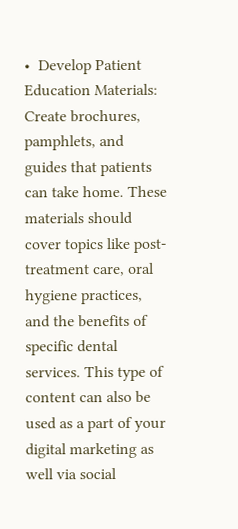•  Develop Patient Education Materials: Create brochures, pamphlets, and guides that patients can take home. These materials should cover topics like post-treatment care, oral hygiene practices, and the benefits of specific dental services. This type of content can also be used as a part of your digital marketing as well via social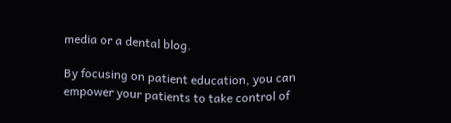media or a dental blog.

By focusing on patient education, you can empower your patients to take control of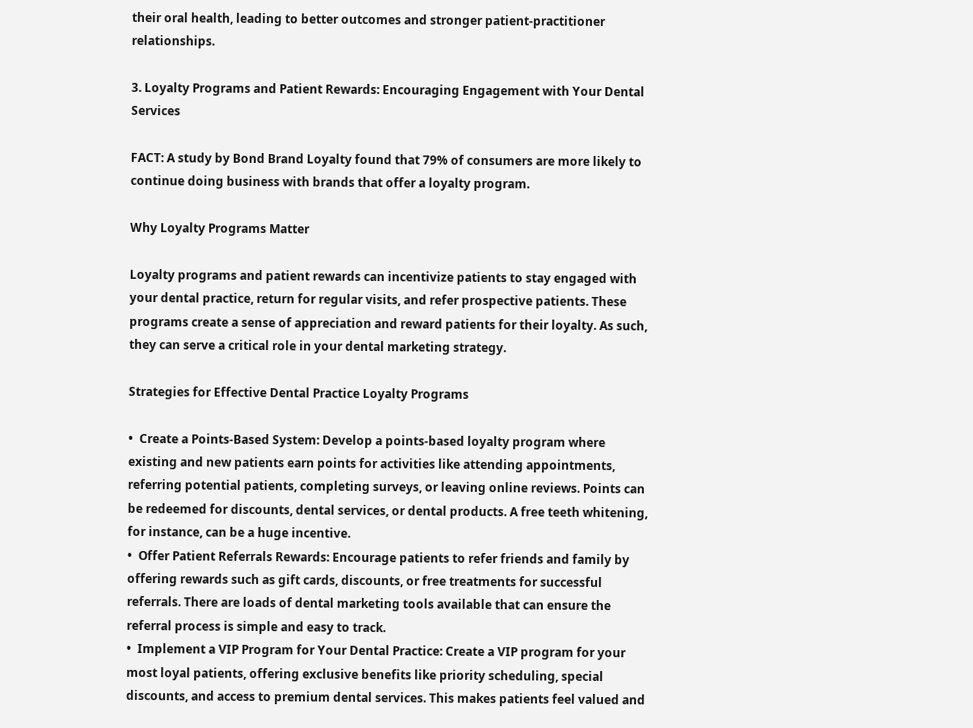their oral health, leading to better outcomes and stronger patient-practitioner relationships.

3. Loyalty Programs and Patient Rewards: Encouraging Engagement with Your Dental Services

FACT: A study by Bond Brand Loyalty found that 79% of consumers are more likely to continue doing business with brands that offer a loyalty program.

Why Loyalty Programs Matter

Loyalty programs and patient rewards can incentivize patients to stay engaged with your dental practice, return for regular visits, and refer prospective patients. These programs create a sense of appreciation and reward patients for their loyalty. As such, they can serve a critical role in your dental marketing strategy.

Strategies for Effective Dental Practice Loyalty Programs

•  Create a Points-Based System: Develop a points-based loyalty program where existing and new patients earn points for activities like attending appointments, referring potential patients, completing surveys, or leaving online reviews. Points can be redeemed for discounts, dental services, or dental products. A free teeth whitening, for instance, can be a huge incentive.
•  Offer Patient Referrals Rewards: Encourage patients to refer friends and family by offering rewards such as gift cards, discounts, or free treatments for successful referrals. There are loads of dental marketing tools available that can ensure the referral process is simple and easy to track.
•  Implement a VIP Program for Your Dental Practice: Create a VIP program for your most loyal patients, offering exclusive benefits like priority scheduling, special discounts, and access to premium dental services. This makes patients feel valued and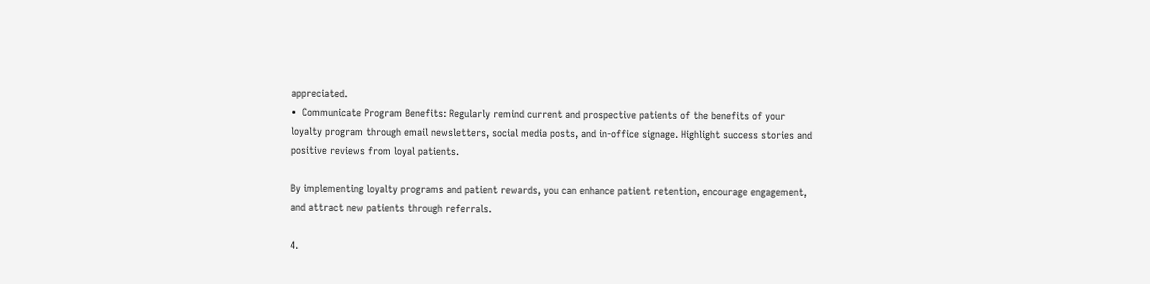appreciated.
•  Communicate Program Benefits: Regularly remind current and prospective patients of the benefits of your loyalty program through email newsletters, social media posts, and in-office signage. Highlight success stories and positive reviews from loyal patients.

By implementing loyalty programs and patient rewards, you can enhance patient retention, encourage engagement, and attract new patients through referrals.

4.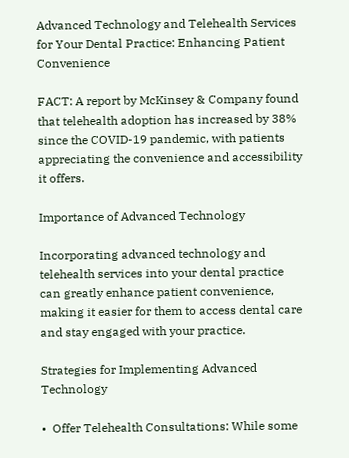Advanced Technology and Telehealth Services for Your Dental Practice: Enhancing Patient Convenience

FACT: A report by McKinsey & Company found that telehealth adoption has increased by 38% since the COVID-19 pandemic, with patients appreciating the convenience and accessibility it offers.

Importance of Advanced Technology

Incorporating advanced technology and telehealth services into your dental practice can greatly enhance patient convenience, making it easier for them to access dental care and stay engaged with your practice.

Strategies for Implementing Advanced Technology

•  Offer Telehealth Consultations: While some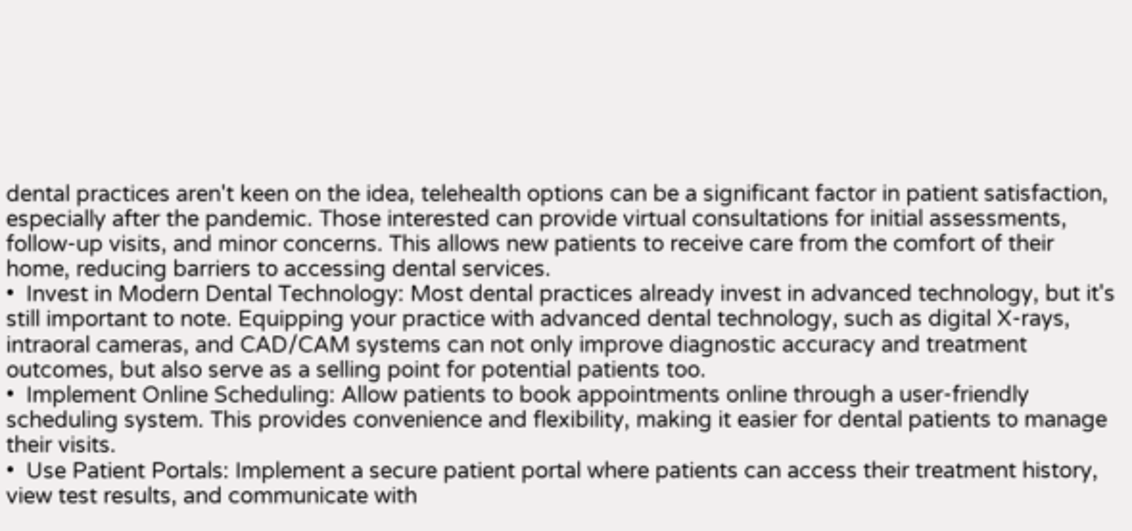dental practices aren't keen on the idea, telehealth options can be a significant factor in patient satisfaction, especially after the pandemic. Those interested can provide virtual consultations for initial assessments, follow-up visits, and minor concerns. This allows new patients to receive care from the comfort of their home, reducing barriers to accessing dental services.
•  Invest in Modern Dental Technology: Most dental practices already invest in advanced technology, but it's still important to note. Equipping your practice with advanced dental technology, such as digital X-rays, intraoral cameras, and CAD/CAM systems can not only improve diagnostic accuracy and treatment outcomes, but also serve as a selling point for potential patients too.
•  Implement Online Scheduling: Allow patients to book appointments online through a user-friendly scheduling system. This provides convenience and flexibility, making it easier for dental patients to manage their visits.
•  Use Patient Portals: Implement a secure patient portal where patients can access their treatment history, view test results, and communicate with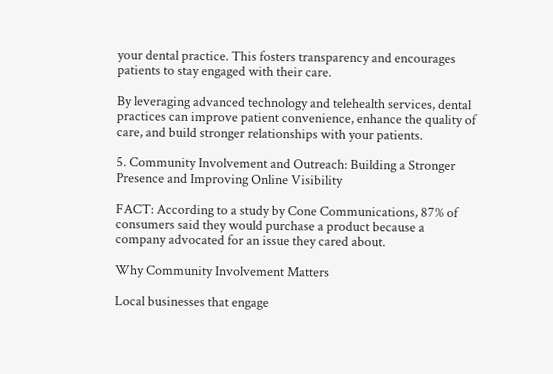your dental practice. This fosters transparency and encourages patients to stay engaged with their care.

By leveraging advanced technology and telehealth services, dental practices can improve patient convenience, enhance the quality of care, and build stronger relationships with your patients.

5. Community Involvement and Outreach: Building a Stronger Presence and Improving Online Visibility

FACT: According to a study by Cone Communications, 87% of consumers said they would purchase a product because a company advocated for an issue they cared about.

Why Community Involvement Matters

Local businesses that engage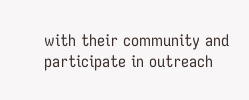with their community and participate in outreach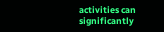activities can significantly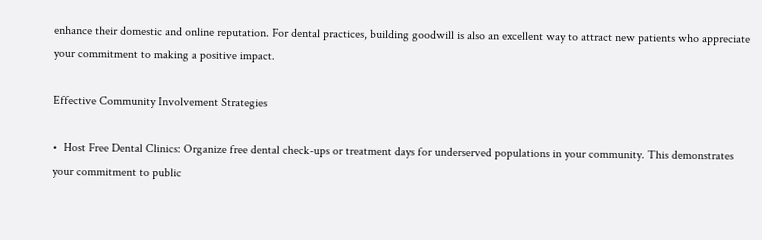enhance their domestic and online reputation. For dental practices, building goodwill is also an excellent way to attract new patients who appreciate your commitment to making a positive impact.

Effective Community Involvement Strategies

•  Host Free Dental Clinics: Organize free dental check-ups or treatment days for underserved populations in your community. This demonstrates your commitment to public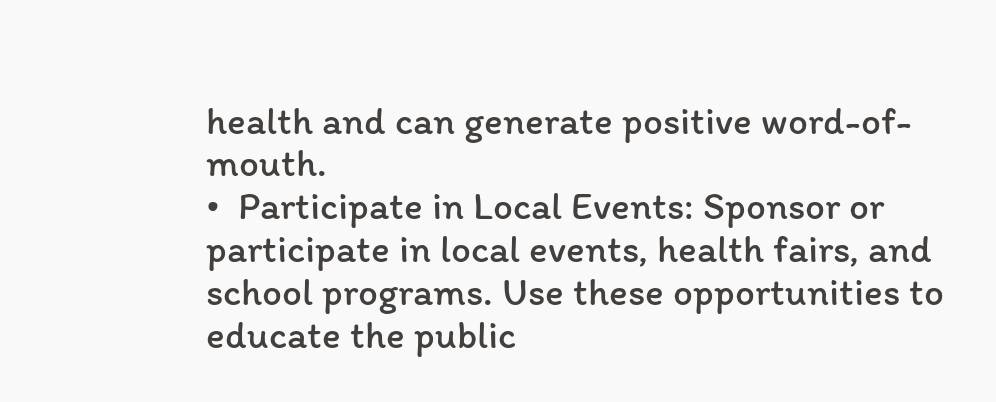health and can generate positive word-of-mouth.
•  Participate in Local Events: Sponsor or participate in local events, health fairs, and school programs. Use these opportunities to educate the public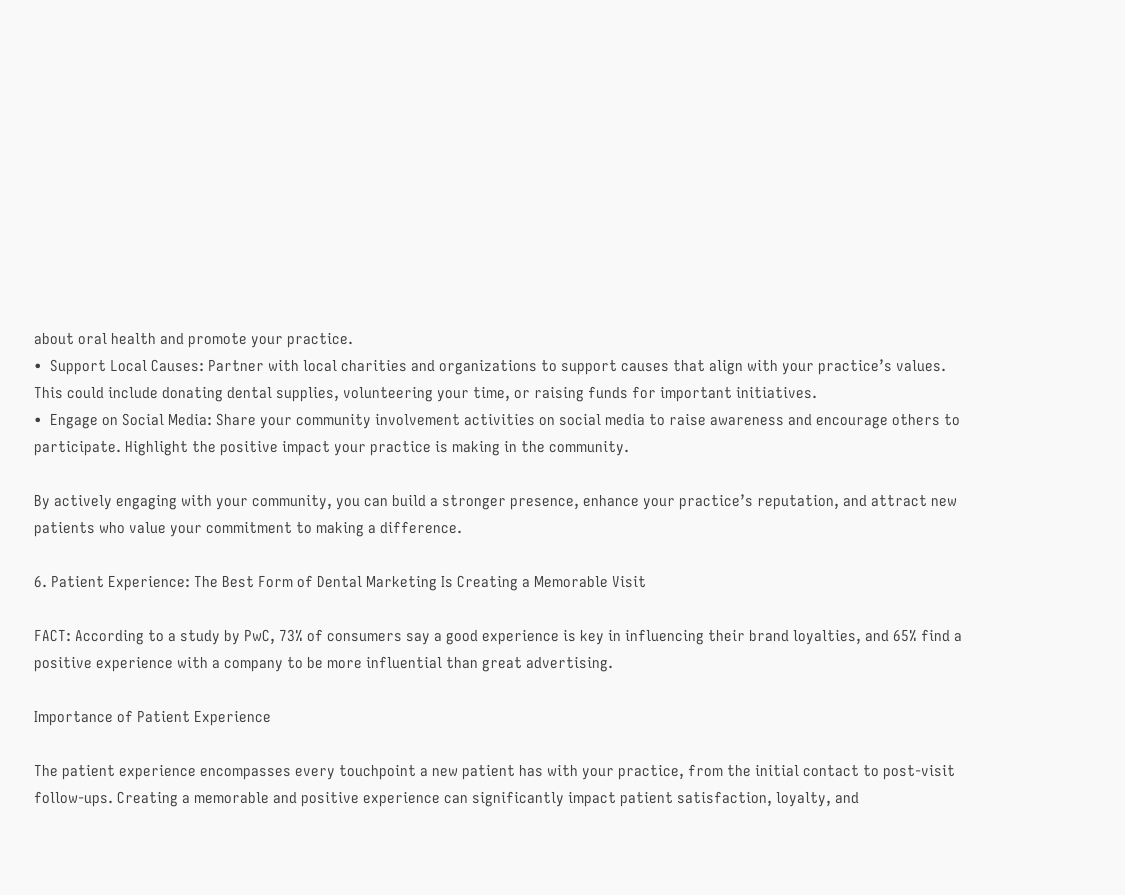about oral health and promote your practice.
•  Support Local Causes: Partner with local charities and organizations to support causes that align with your practice’s values. This could include donating dental supplies, volunteering your time, or raising funds for important initiatives.
•  Engage on Social Media: Share your community involvement activities on social media to raise awareness and encourage others to participate. Highlight the positive impact your practice is making in the community.

By actively engaging with your community, you can build a stronger presence, enhance your practice’s reputation, and attract new patients who value your commitment to making a difference.

6. Patient Experience: The Best Form of Dental Marketing Is Creating a Memorable Visit

FACT: According to a study by PwC, 73% of consumers say a good experience is key in influencing their brand loyalties, and 65% find a positive experience with a company to be more influential than great advertising.

Importance of Patient Experience

The patient experience encompasses every touchpoint a new patient has with your practice, from the initial contact to post-visit follow-ups. Creating a memorable and positive experience can significantly impact patient satisfaction, loyalty, and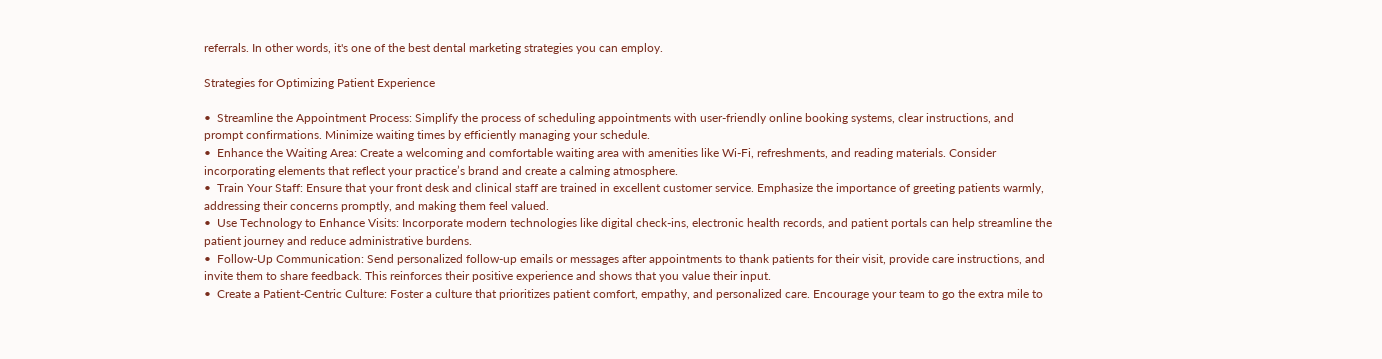referrals. In other words, it's one of the best dental marketing strategies you can employ.

Strategies for Optimizing Patient Experience

•  Streamline the Appointment Process: Simplify the process of scheduling appointments with user-friendly online booking systems, clear instructions, and prompt confirmations. Minimize waiting times by efficiently managing your schedule.
•  Enhance the Waiting Area: Create a welcoming and comfortable waiting area with amenities like Wi-Fi, refreshments, and reading materials. Consider incorporating elements that reflect your practice’s brand and create a calming atmosphere.
•  Train Your Staff: Ensure that your front desk and clinical staff are trained in excellent customer service. Emphasize the importance of greeting patients warmly, addressing their concerns promptly, and making them feel valued.
•  Use Technology to Enhance Visits: Incorporate modern technologies like digital check-ins, electronic health records, and patient portals can help streamline the patient journey and reduce administrative burdens.
•  Follow-Up Communication: Send personalized follow-up emails or messages after appointments to thank patients for their visit, provide care instructions, and invite them to share feedback. This reinforces their positive experience and shows that you value their input.
•  Create a Patient-Centric Culture: Foster a culture that prioritizes patient comfort, empathy, and personalized care. Encourage your team to go the extra mile to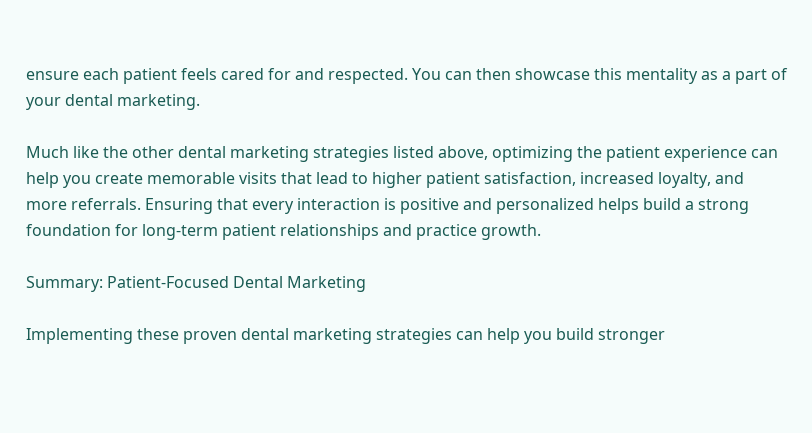ensure each patient feels cared for and respected. You can then showcase this mentality as a part of your dental marketing.

Much like the other dental marketing strategies listed above, optimizing the patient experience can help you create memorable visits that lead to higher patient satisfaction, increased loyalty, and more referrals. Ensuring that every interaction is positive and personalized helps build a strong foundation for long-term patient relationships and practice growth.

Summary: Patient-Focused Dental Marketing

Implementing these proven dental marketing strategies can help you build stronger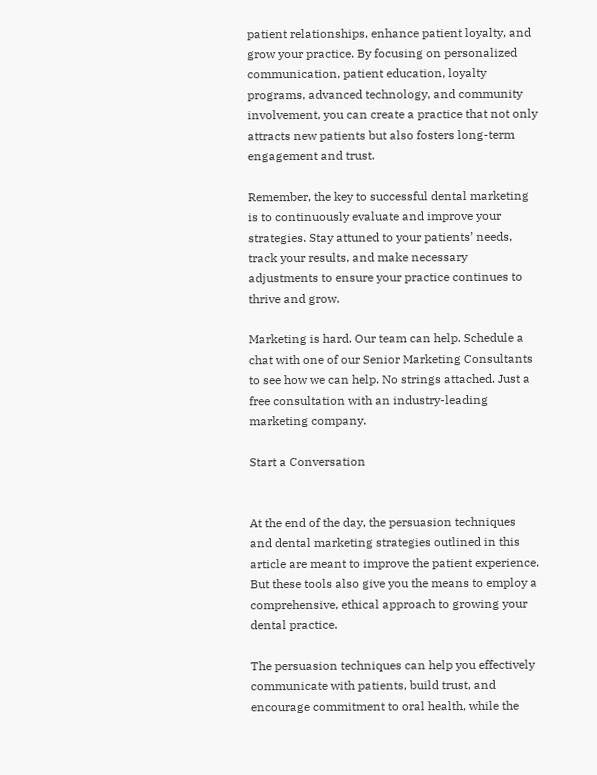patient relationships, enhance patient loyalty, and grow your practice. By focusing on personalized communication, patient education, loyalty programs, advanced technology, and community involvement, you can create a practice that not only attracts new patients but also fosters long-term engagement and trust.

Remember, the key to successful dental marketing is to continuously evaluate and improve your strategies. Stay attuned to your patients’ needs, track your results, and make necessary adjustments to ensure your practice continues to thrive and grow.

Marketing is hard. Our team can help. Schedule a chat with one of our Senior Marketing Consultants to see how we can help. No strings attached. Just a free consultation with an industry-leading marketing company.

Start a Conversation


At the end of the day, the persuasion techniques and dental marketing strategies outlined in this article are meant to improve the patient experience. But these tools also give you the means to employ a comprehensive, ethical approach to growing your dental practice.

The persuasion techniques can help you effectively communicate with patients, build trust, and encourage commitment to oral health, while the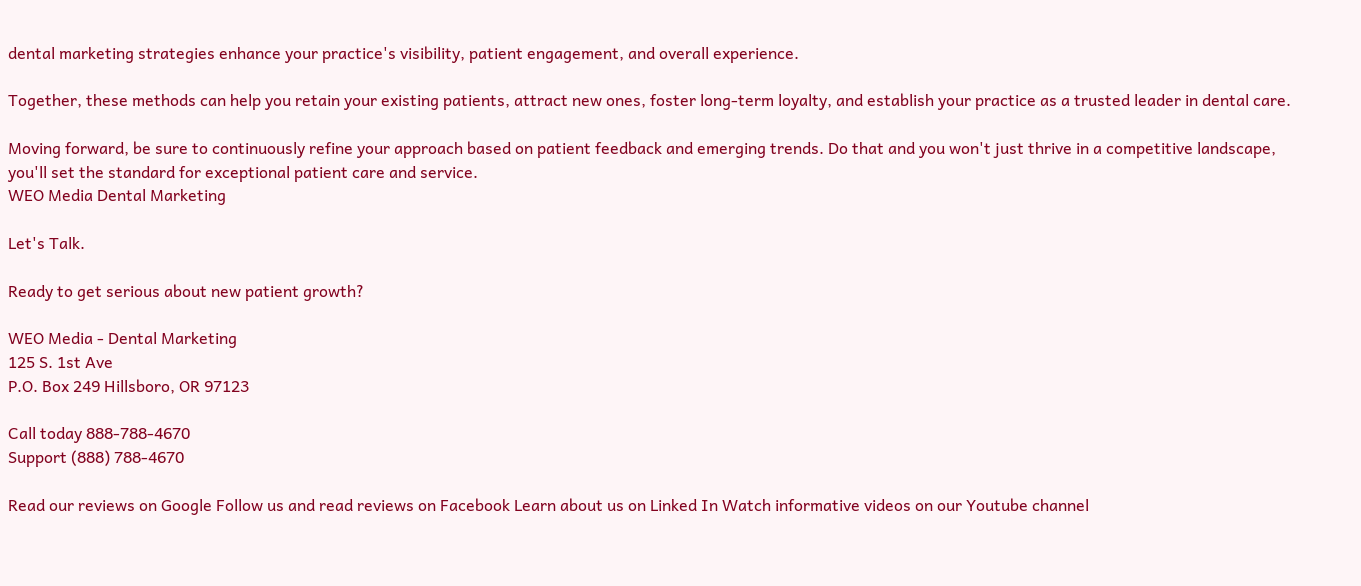dental marketing strategies enhance your practice's visibility, patient engagement, and overall experience.

Together, these methods can help you retain your existing patients, attract new ones, foster long-term loyalty, and establish your practice as a trusted leader in dental care.

Moving forward, be sure to continuously refine your approach based on patient feedback and emerging trends. Do that and you won't just thrive in a competitive landscape, you'll set the standard for exceptional patient care and service.
WEO Media Dental Marketing

Let's Talk.

Ready to get serious about new patient growth?

WEO Media - Dental Marketing
125 S. 1st Ave
P.O. Box 249 Hillsboro, OR 97123

Call today 888-788-4670
Support (888) 788-4670

Read our reviews on Google Follow us and read reviews on Facebook Learn about us on Linked In Watch informative videos on our Youtube channel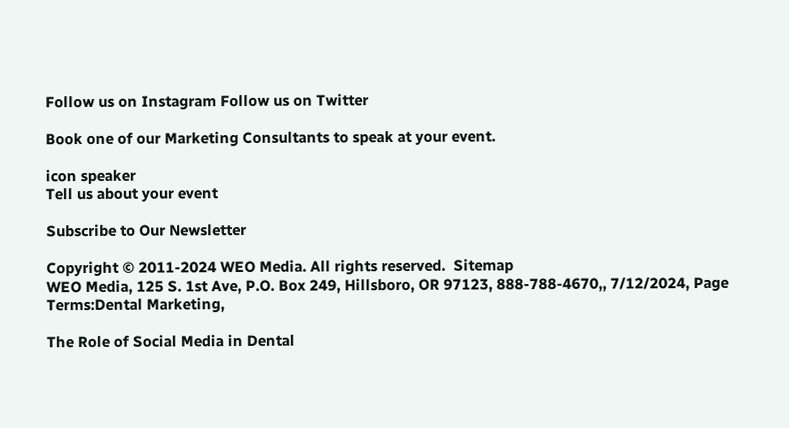Follow us on Instagram Follow us on Twitter

Book one of our Marketing Consultants to speak at your event.

icon speaker
Tell us about your event

Subscribe to Our Newsletter

Copyright © 2011-2024 WEO Media. All rights reserved.  Sitemap
WEO Media, 125 S. 1st Ave, P.O. Box 249, Hillsboro, OR 97123, 888-788-4670,, 7/12/2024, Page Terms:Dental Marketing,

The Role of Social Media in Dental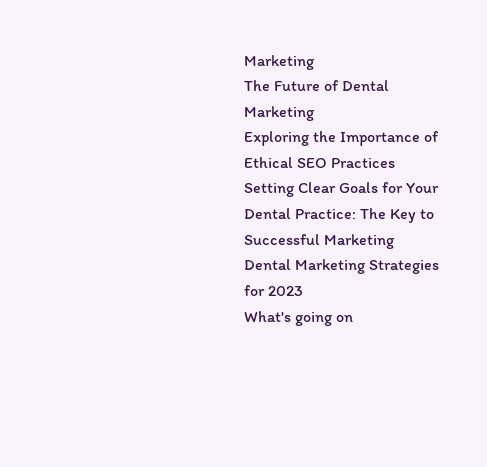Marketing
The Future of Dental Marketing
Exploring the Importance of Ethical SEO Practices
Setting Clear Goals for Your Dental Practice: The Key to Successful Marketing
Dental Marketing Strategies for 2023
What's going on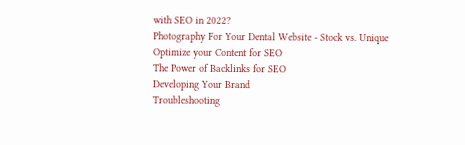with SEO in 2022?
Photography For Your Dental Website - Stock vs. Unique
Optimize your Content for SEO
The Power of Backlinks for SEO
Developing Your Brand
Troubleshooting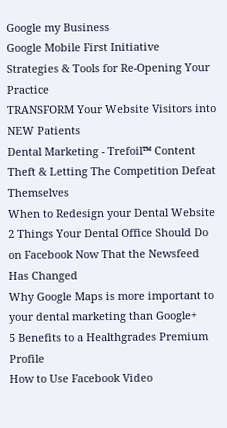Google my Business
Google Mobile First Initiative
Strategies & Tools for Re-Opening Your Practice
TRANSFORM Your Website Visitors into NEW Patients
Dental Marketing - Trefoil™ Content Theft & Letting The Competition Defeat Themselves
When to Redesign your Dental Website
2 Things Your Dental Office Should Do on Facebook Now That the Newsfeed Has Changed
Why Google Maps is more important to your dental marketing than Google+
5 Benefits to a Healthgrades Premium Profile
How to Use Facebook Video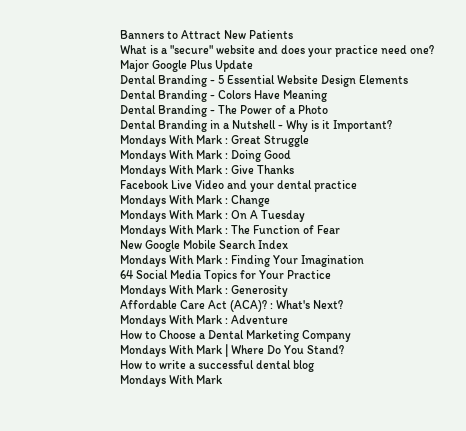Banners to Attract New Patients
What is a "secure" website and does your practice need one?
Major Google Plus Update
Dental Branding - 5 Essential Website Design Elements
Dental Branding - Colors Have Meaning
Dental Branding - The Power of a Photo
Dental Branding in a Nutshell - Why is it Important?
Mondays With Mark : Great Struggle
Mondays With Mark : Doing Good
Mondays With Mark : Give Thanks
Facebook Live Video and your dental practice
Mondays With Mark : Change
Mondays With Mark : On A Tuesday
Mondays With Mark : The Function of Fear
New Google Mobile Search Index
Mondays With Mark : Finding Your Imagination
64 Social Media Topics for Your Practice
Mondays With Mark : Generosity
Affordable Care Act (ACA)? : What's Next?
Mondays With Mark : Adventure
How to Choose a Dental Marketing Company
Mondays With Mark | Where Do You Stand?
How to write a successful dental blog
Mondays With Mark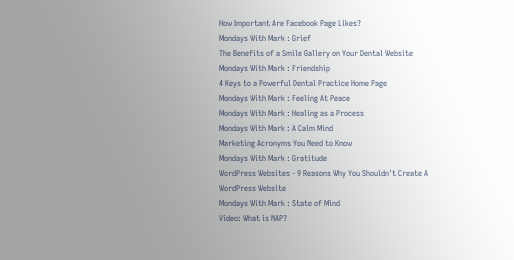How Important Are Facebook Page Likes?
Mondays With Mark : Grief
The Benefits of a Smile Gallery on Your Dental Website
Mondays With Mark : Friendship
4 Keys to a Powerful Dental Practice Home Page
Mondays With Mark : Feeling At Peace
Mondays With Mark : Healing as a Process
Mondays With Mark : A Calm Mind
Marketing Acronyms You Need to Know
Mondays With Mark : Gratitude
WordPress Websites - 9 Reasons Why You Shouldn't Create A WordPress Website
Mondays With Mark : State of Mind
Video: What is NAP?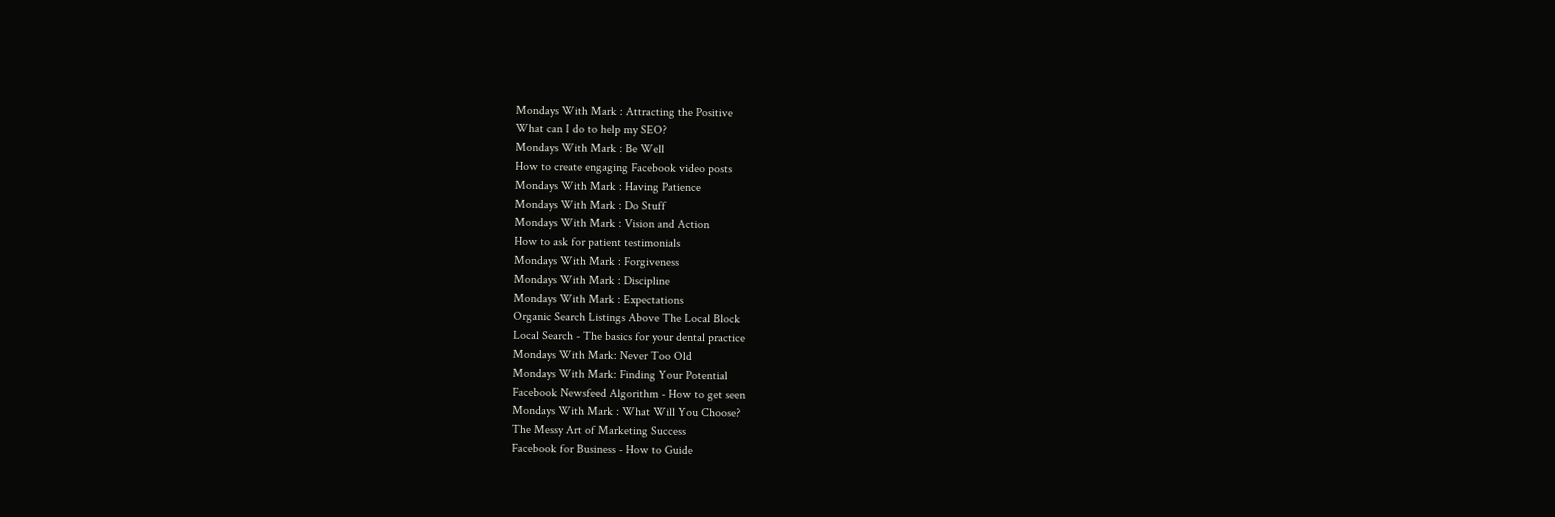Mondays With Mark : Attracting the Positive
What can I do to help my SEO?
Mondays With Mark : Be Well
How to create engaging Facebook video posts
Mondays With Mark : Having Patience
Mondays With Mark : Do Stuff
Mondays With Mark : Vision and Action
How to ask for patient testimonials
Mondays With Mark : Forgiveness
Mondays With Mark : Discipline
Mondays With Mark : Expectations
Organic Search Listings Above The Local Block
Local Search - The basics for your dental practice
Mondays With Mark: Never Too Old
Mondays With Mark: Finding Your Potential
Facebook Newsfeed Algorithm - How to get seen
Mondays With Mark : What Will You Choose?
The Messy Art of Marketing Success
Facebook for Business - How to Guide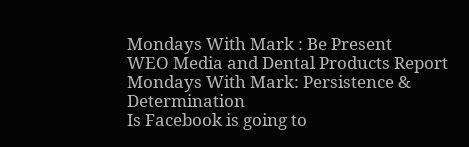Mondays With Mark : Be Present
WEO Media and Dental Products Report
Mondays With Mark: Persistence & Determination
Is Facebook is going to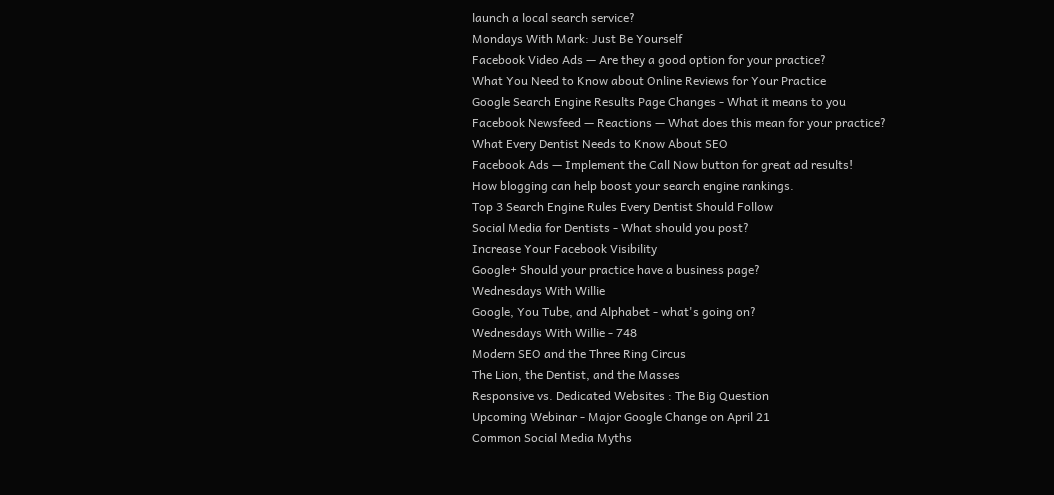launch a local search service?
Mondays With Mark: Just Be Yourself
Facebook Video Ads — Are they a good option for your practice?
What You Need to Know about Online Reviews for Your Practice
Google Search Engine Results Page Changes - What it means to you
Facebook Newsfeed — Reactions — What does this mean for your practice?
What Every Dentist Needs to Know About SEO
Facebook Ads — Implement the Call Now button for great ad results!
How blogging can help boost your search engine rankings.
Top 3 Search Engine Rules Every Dentist Should Follow
Social Media for Dentists - What should you post?
Increase Your Facebook Visibility
Google+ Should your practice have a business page?
Wednesdays With Willie
Google, You Tube, and Alphabet - what's going on?
Wednesdays With Willie - 748
Modern SEO and the Three Ring Circus
The Lion, the Dentist, and the Masses
Responsive vs. Dedicated Websites : The Big Question
Upcoming Webinar - Major Google Change on April 21
Common Social Media Myths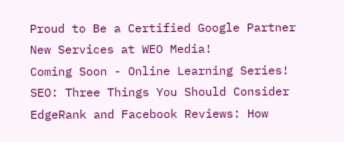Proud to Be a Certified Google Partner
New Services at WEO Media!
Coming Soon - Online Learning Series!
SEO: Three Things You Should Consider
EdgeRank and Facebook Reviews: How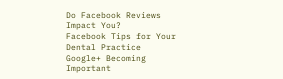Do Facebook Reviews Impact You?
Facebook Tips for Your Dental Practice
Google+ Becoming Important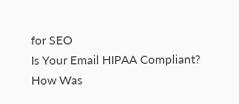for SEO
Is Your Email HIPAA Compliant?
How Was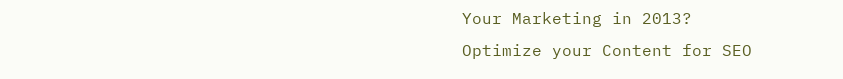Your Marketing in 2013?
Optimize your Content for SEO